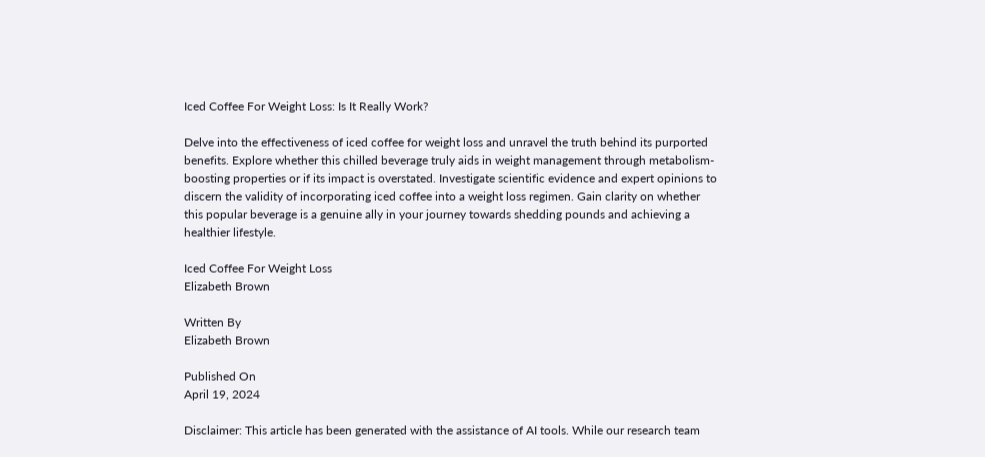Iced Coffee For Weight Loss: Is It Really Work?

Delve into the effectiveness of iced coffee for weight loss and unravel the truth behind its purported benefits. Explore whether this chilled beverage truly aids in weight management through metabolism-boosting properties or if its impact is overstated. Investigate scientific evidence and expert opinions to discern the validity of incorporating iced coffee into a weight loss regimen. Gain clarity on whether this popular beverage is a genuine ally in your journey towards shedding pounds and achieving a healthier lifestyle.

Iced Coffee For Weight Loss
Elizabeth Brown

Written By
Elizabeth Brown

Published On
April 19, 2024

Disclaimer: This article has been generated with the assistance of AI tools. While our research team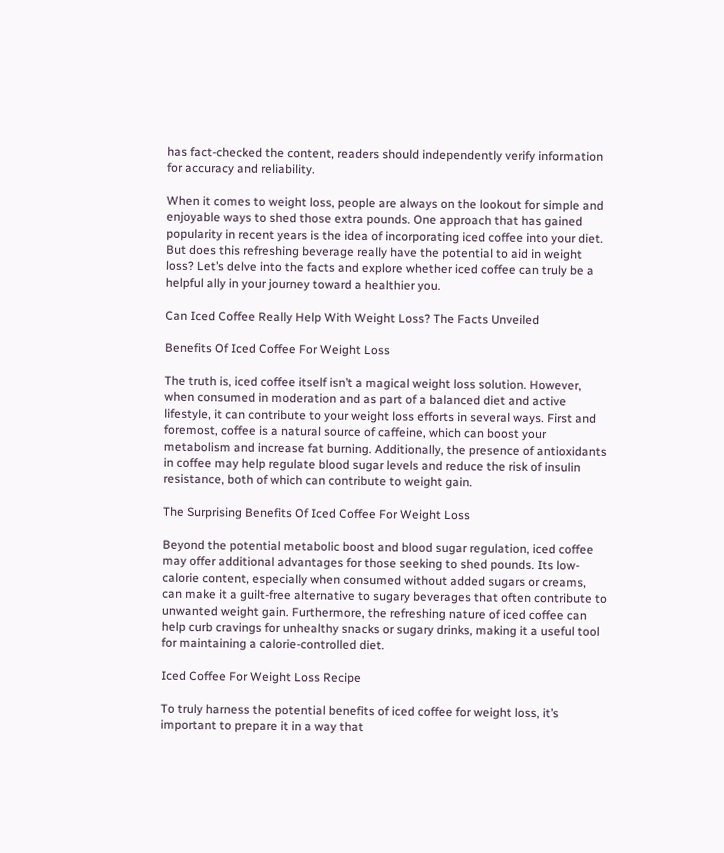has fact-checked the content, readers should independently verify information for accuracy and reliability.

When it comes to weight loss, people are always on the lookout for simple and enjoyable ways to shed those extra pounds. One approach that has gained popularity in recent years is the idea of incorporating iced coffee into your diet. But does this refreshing beverage really have the potential to aid in weight loss? Let’s delve into the facts and explore whether iced coffee can truly be a helpful ally in your journey toward a healthier you.

Can Iced Coffee Really Help With Weight Loss? The Facts Unveiled

Benefits Of Iced Coffee For Weight Loss

The truth is, iced coffee itself isn’t a magical weight loss solution. However, when consumed in moderation and as part of a balanced diet and active lifestyle, it can contribute to your weight loss efforts in several ways. First and foremost, coffee is a natural source of caffeine, which can boost your metabolism and increase fat burning. Additionally, the presence of antioxidants in coffee may help regulate blood sugar levels and reduce the risk of insulin resistance, both of which can contribute to weight gain.

The Surprising Benefits Of Iced Coffee For Weight Loss

Beyond the potential metabolic boost and blood sugar regulation, iced coffee may offer additional advantages for those seeking to shed pounds. Its low-calorie content, especially when consumed without added sugars or creams, can make it a guilt-free alternative to sugary beverages that often contribute to unwanted weight gain. Furthermore, the refreshing nature of iced coffee can help curb cravings for unhealthy snacks or sugary drinks, making it a useful tool for maintaining a calorie-controlled diet.

Iced Coffee For Weight Loss Recipe

To truly harness the potential benefits of iced coffee for weight loss, it’s important to prepare it in a way that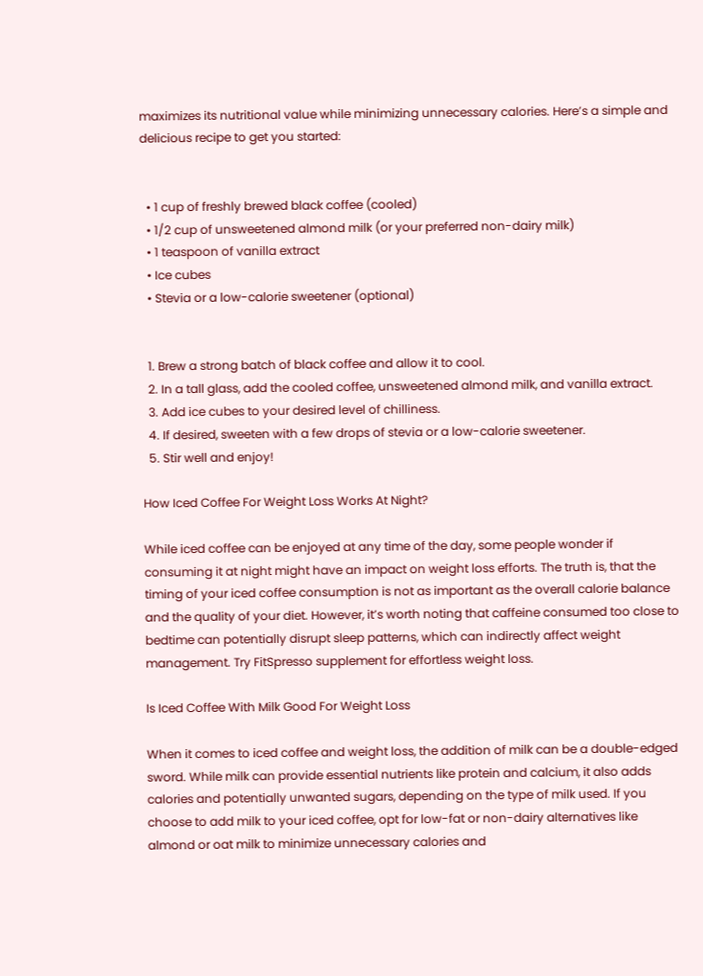maximizes its nutritional value while minimizing unnecessary calories. Here’s a simple and delicious recipe to get you started:


  • 1 cup of freshly brewed black coffee (cooled)
  • 1/2 cup of unsweetened almond milk (or your preferred non-dairy milk)
  • 1 teaspoon of vanilla extract
  • Ice cubes
  • Stevia or a low-calorie sweetener (optional)


  1. Brew a strong batch of black coffee and allow it to cool.
  2. In a tall glass, add the cooled coffee, unsweetened almond milk, and vanilla extract.
  3. Add ice cubes to your desired level of chilliness.
  4. If desired, sweeten with a few drops of stevia or a low-calorie sweetener.
  5. Stir well and enjoy!

How Iced Coffee For Weight Loss Works At Night?

While iced coffee can be enjoyed at any time of the day, some people wonder if consuming it at night might have an impact on weight loss efforts. The truth is, that the timing of your iced coffee consumption is not as important as the overall calorie balance and the quality of your diet. However, it’s worth noting that caffeine consumed too close to bedtime can potentially disrupt sleep patterns, which can indirectly affect weight management. Try FitSpresso supplement for effortless weight loss.

Is Iced Coffee With Milk Good For Weight Loss

When it comes to iced coffee and weight loss, the addition of milk can be a double-edged sword. While milk can provide essential nutrients like protein and calcium, it also adds calories and potentially unwanted sugars, depending on the type of milk used. If you choose to add milk to your iced coffee, opt for low-fat or non-dairy alternatives like almond or oat milk to minimize unnecessary calories and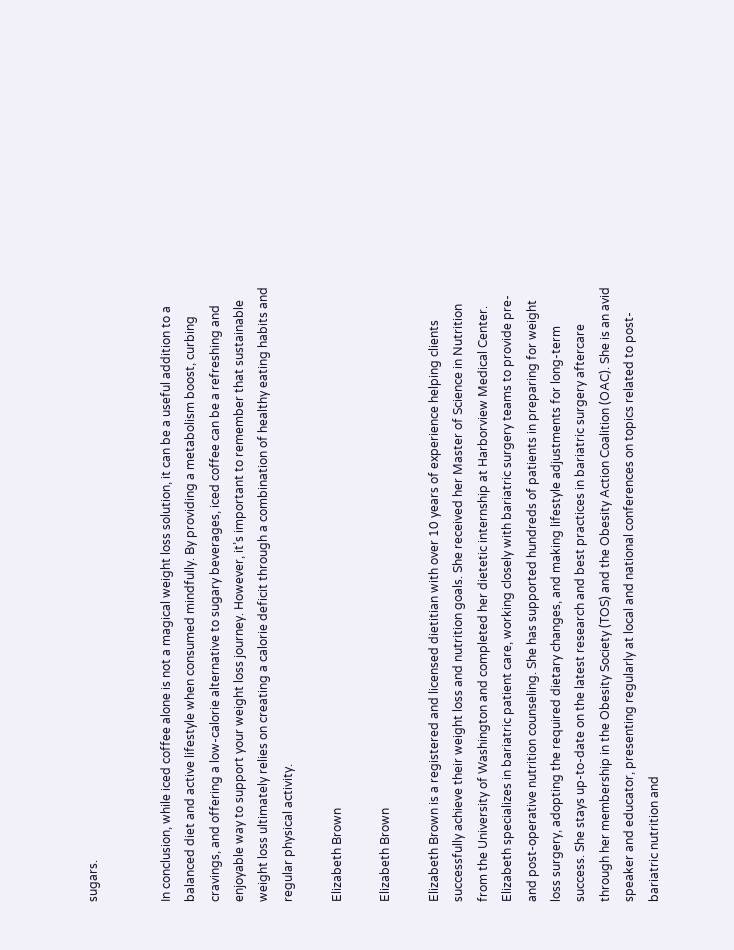sugars.


In conclusion, while iced coffee alone is not a magical weight loss solution, it can be a useful addition to a balanced diet and active lifestyle when consumed mindfully. By providing a metabolism boost, curbing cravings, and offering a low-calorie alternative to sugary beverages, iced coffee can be a refreshing and enjoyable way to support your weight loss journey. However, it’s important to remember that sustainable weight loss ultimately relies on creating a calorie deficit through a combination of healthy eating habits and regular physical activity.

Elizabeth Brown

Elizabeth Brown

Elizabeth Brown is a registered and licensed dietitian with over 10 years of experience helping clients successfully achieve their weight loss and nutrition goals. She received her Master of Science in Nutrition from the University of Washington and completed her dietetic internship at Harborview Medical Center. Elizabeth specializes in bariatric patient care, working closely with bariatric surgery teams to provide pre- and post-operative nutrition counseling. She has supported hundreds of patients in preparing for weight loss surgery, adopting the required dietary changes, and making lifestyle adjustments for long-term success. She stays up-to-date on the latest research and best practices in bariatric surgery aftercare through her membership in the Obesity Society (TOS) and the Obesity Action Coalition (OAC). She is an avid speaker and educator, presenting regularly at local and national conferences on topics related to post-bariatric nutrition and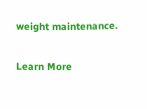weight maintenance.

Learn More